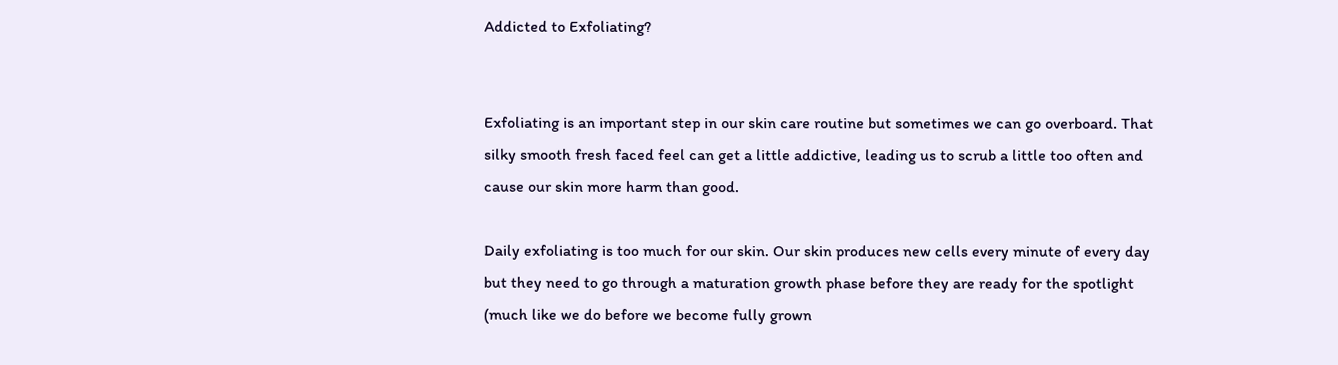Addicted to Exfoliating?


Exfoliating is an important step in our skin care routine but sometimes we can go overboard. That silky smooth fresh faced feel can get a little addictive, leading us to scrub a little too often and cause our skin more harm than good.

Daily exfoliating is too much for our skin. Our skin produces new cells every minute of every day but they need to go through a maturation growth phase before they are ready for the spotlight (much like we do before we become fully grown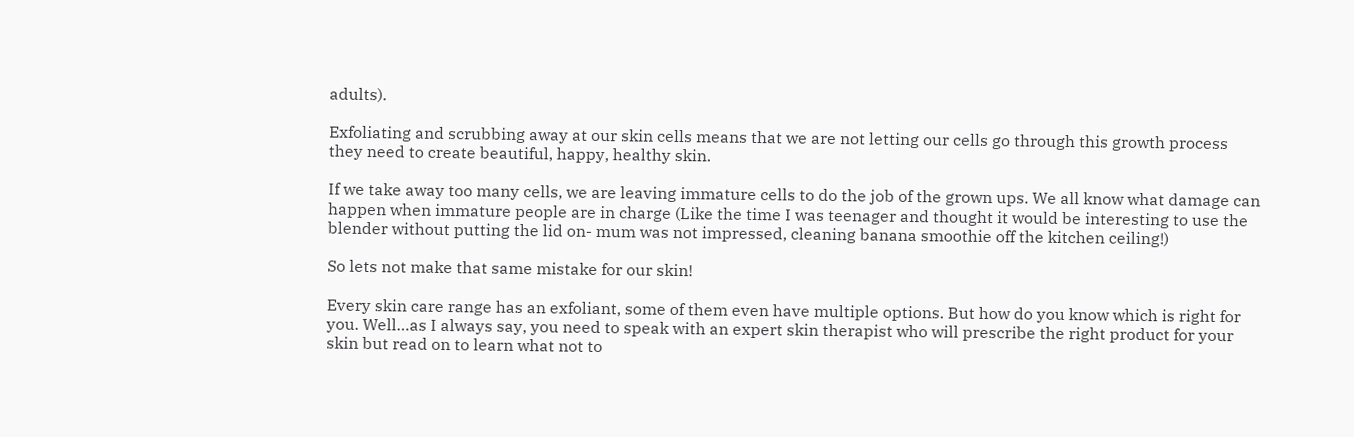adults).

Exfoliating and scrubbing away at our skin cells means that we are not letting our cells go through this growth process they need to create beautiful, happy, healthy skin.

If we take away too many cells, we are leaving immature cells to do the job of the grown ups. We all know what damage can happen when immature people are in charge (Like the time I was teenager and thought it would be interesting to use the blender without putting the lid on- mum was not impressed, cleaning banana smoothie off the kitchen ceiling!)

So lets not make that same mistake for our skin!

Every skin care range has an exfoliant, some of them even have multiple options. But how do you know which is right for you. Well…as I always say, you need to speak with an expert skin therapist who will prescribe the right product for your skin but read on to learn what not to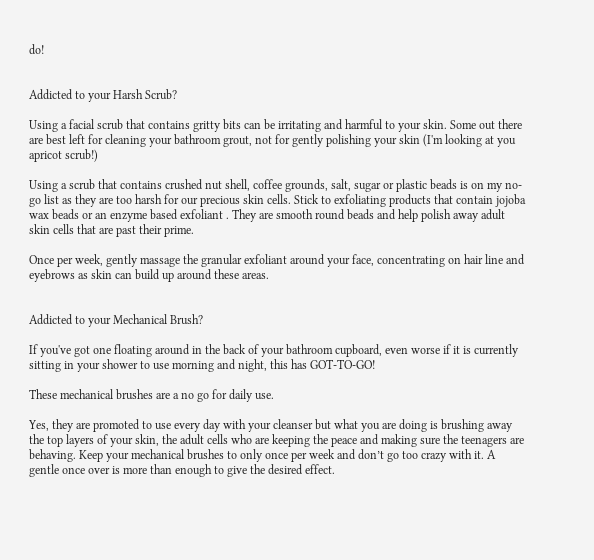do!


Addicted to your Harsh Scrub?

Using a facial scrub that contains gritty bits can be irritating and harmful to your skin. Some out there are best left for cleaning your bathroom grout, not for gently polishing your skin (I'm looking at you apricot scrub!)

Using a scrub that contains crushed nut shell, coffee grounds, salt, sugar or plastic beads is on my no-go list as they are too harsh for our precious skin cells. Stick to exfoliating products that contain jojoba wax beads or an enzyme based exfoliant . They are smooth round beads and help polish away adult skin cells that are past their prime.

Once per week, gently massage the granular exfoliant around your face, concentrating on hair line and eyebrows as skin can build up around these areas.


Addicted to your Mechanical Brush?

If you've got one floating around in the back of your bathroom cupboard, even worse if it is currently sitting in your shower to use morning and night, this has GOT-TO-GO!

These mechanical brushes are a no go for daily use.

Yes, they are promoted to use every day with your cleanser but what you are doing is brushing away the top layers of your skin, the adult cells who are keeping the peace and making sure the teenagers are behaving. Keep your mechanical brushes to only once per week and don’t go too crazy with it. A gentle once over is more than enough to give the desired effect.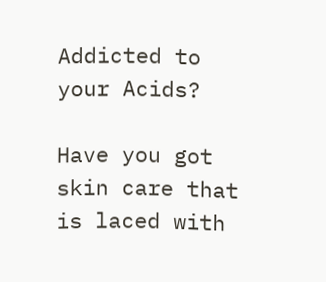Addicted to your Acids?

Have you got skin care that is laced with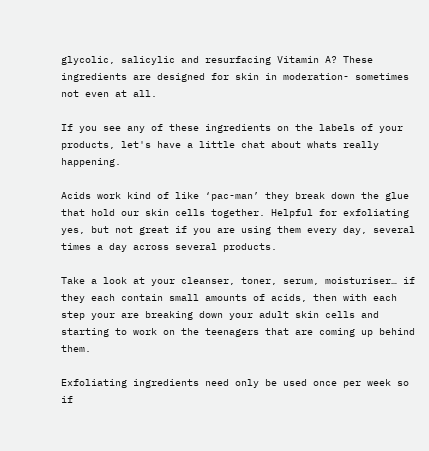glycolic, salicylic and resurfacing Vitamin A? These ingredients are designed for skin in moderation- sometimes not even at all.

If you see any of these ingredients on the labels of your products, let's have a little chat about whats really happening.

Acids work kind of like ‘pac-man’ they break down the glue that hold our skin cells together. Helpful for exfoliating yes, but not great if you are using them every day, several times a day across several products.

Take a look at your cleanser, toner, serum, moisturiser… if they each contain small amounts of acids, then with each step your are breaking down your adult skin cells and starting to work on the teenagers that are coming up behind them.

Exfoliating ingredients need only be used once per week so if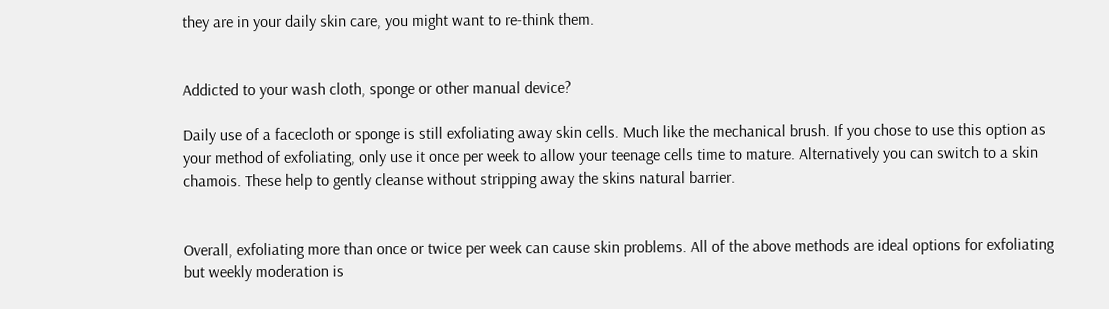they are in your daily skin care, you might want to re-think them.


Addicted to your wash cloth, sponge or other manual device?

Daily use of a facecloth or sponge is still exfoliating away skin cells. Much like the mechanical brush. If you chose to use this option as your method of exfoliating, only use it once per week to allow your teenage cells time to mature. Alternatively you can switch to a skin chamois. These help to gently cleanse without stripping away the skins natural barrier.


Overall, exfoliating more than once or twice per week can cause skin problems. All of the above methods are ideal options for exfoliating but weekly moderation is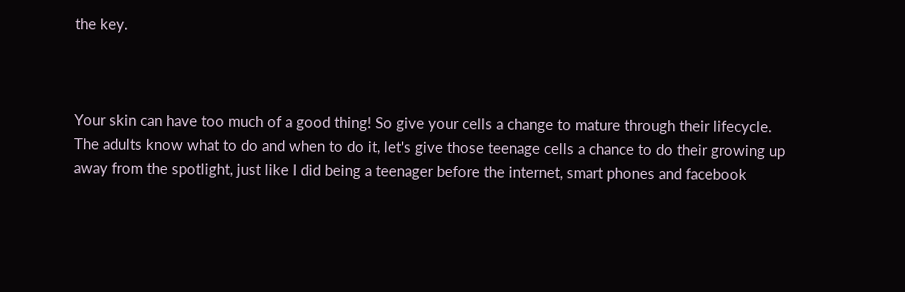the key.



Your skin can have too much of a good thing! So give your cells a change to mature through their lifecycle. The adults know what to do and when to do it, let's give those teenage cells a chance to do their growing up away from the spotlight, just like I did being a teenager before the internet, smart phones and facebook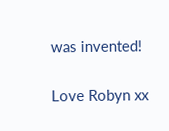was invented!


Love Robyn xx